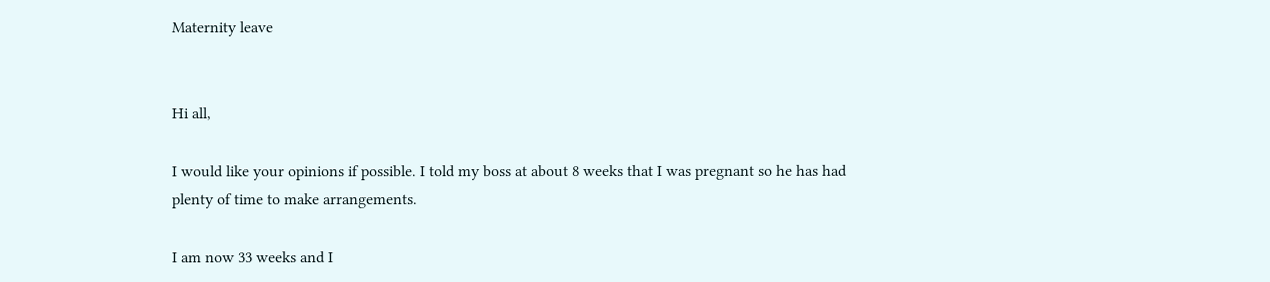Maternity leave


Hi all,

I would like your opinions if possible. I told my boss at about 8 weeks that I was pregnant so he has had plenty of time to make arrangements.

I am now 33 weeks and I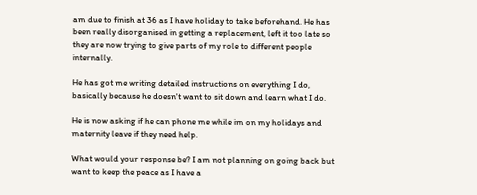am due to finish at 36 as I have holiday to take beforehand. He has been really disorganised in getting a replacement, left it too late so they are now trying to give parts of my role to different people internally.

He has got me writing detailed instructions on everything I do, basically because he doesn't want to sit down and learn what I do.

He is now asking if he can phone me while im on my holidays and maternity leave if they need help.

What would your response be? I am not planning on going back but want to keep the peace as I have a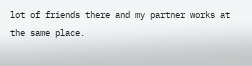lot of friends there and my partner works at the same place.